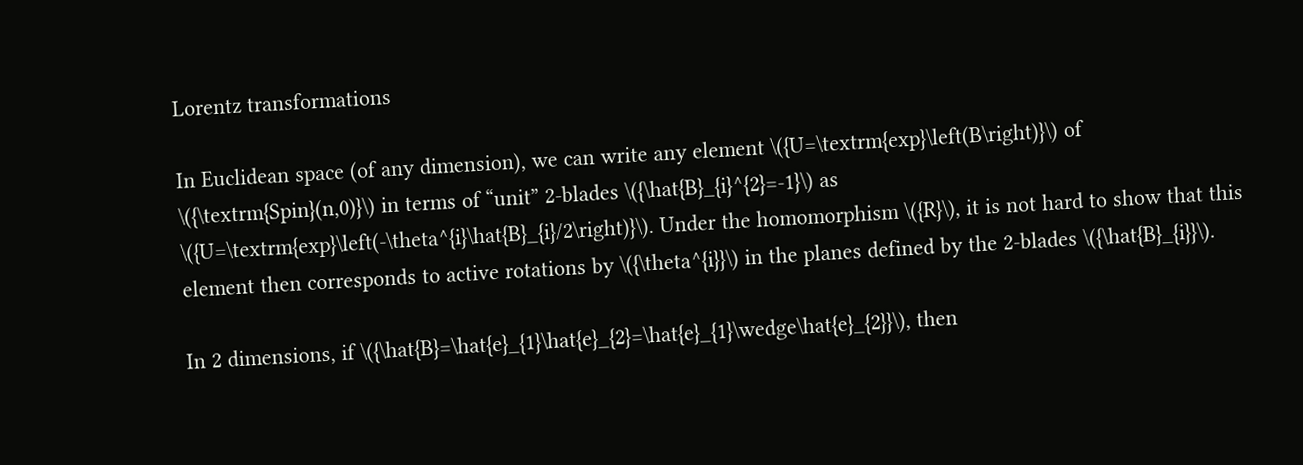Lorentz transformations

In Euclidean space (of any dimension), we can write any element \({U=\textrm{exp}\left(B\right)}\) of \({\textrm{Spin}(n,0)}\) in terms of “unit” 2-blades \({\hat{B}_{i}^{2}=-1}\) as \({U=\textrm{exp}\left(-\theta^{i}\hat{B}_{i}/2\right)}\). Under the homomorphism \({R}\), it is not hard to show that this element then corresponds to active rotations by \({\theta^{i}}\) in the planes defined by the 2-blades \({\hat{B}_{i}}\).

In 2 dimensions, if \({\hat{B}=\hat{e}_{1}\hat{e}_{2}=\hat{e}_{1}\wedge\hat{e}_{2}}\), then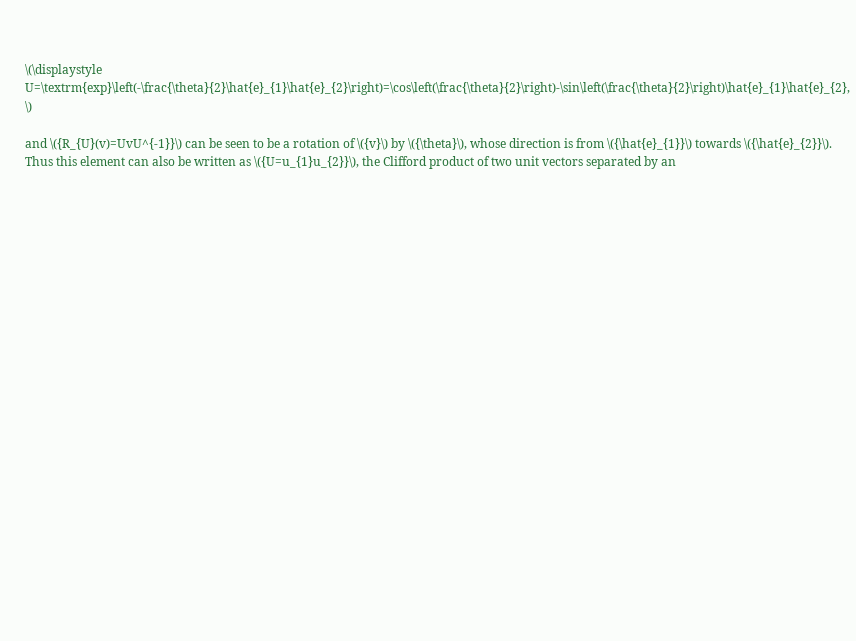\(\displaystyle U=\textrm{exp}\left(-\frac{\theta}{2}\hat{e}_{1}\hat{e}_{2}\right)=\cos\left(\frac{\theta}{2}\right)-\sin\left(\frac{\theta}{2}\right)\hat{e}_{1}\hat{e}_{2}, \)

and \({R_{U}(v)=UvU^{-1}}\) can be seen to be a rotation of \({v}\) by \({\theta}\), whose direction is from \({\hat{e}_{1}}\) towards \({\hat{e}_{2}}\). Thus this element can also be written as \({U=u_{1}u_{2}}\), the Clifford product of two unit vectors separated by an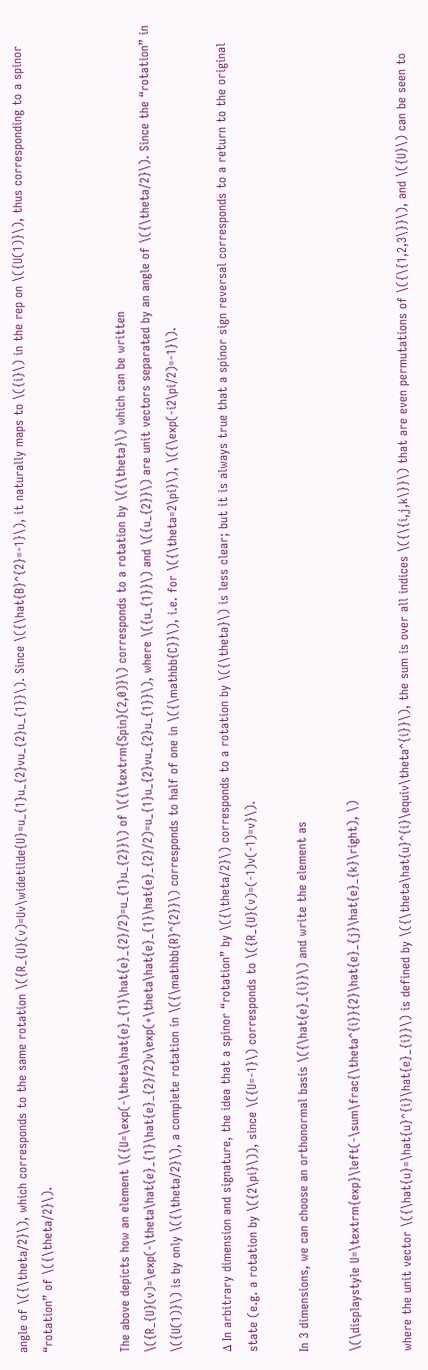angle of \({\theta/2}\), which corresponds to the same rotation \({R_{U}(v)=Uv\widetilde{U}=u_{1}u_{2}vu_{2}u_{1}}\). Since \({\hat{B}^{2}=-1}\), it naturally maps to \({i}\) in the rep on \({U(1)}\), thus corresponding to a spinor “rotation” of \({\theta/2}\).


The above depicts how an element \({U=\exp(-\theta\hat{e}_{1}\hat{e}_{2}/2)=u_{1}u_{2}}\) of \({\textrm{Spin}(2,0)}\) corresponds to a rotation by \({\theta}\) which can be written \({R_{U}(v)=\exp(-\theta\hat{e}_{1}\hat{e}_{2}/2)v\exp(+\theta\hat{e}_{1}\hat{e}_{2}/2)=u_{1}u_{2}vu_{2}u_{1}}\), where \({u_{1}}\) and \({u_{2}}\) are unit vectors separated by an angle of \({\theta/2}\). Since the “rotation” in \({U(1)}\) is by only \({\theta/2}\), a complete rotation in \({\mathbb{R}^{2}}\) corresponds to half of one in \({\mathbb{C}}\), i.e. for \({\theta=2\pi}\), \({\exp(-i2\pi/2)=-1}\).

Δ In arbitrary dimension and signature, the idea that a spinor “rotation” by \({\theta/2}\) corresponds to a rotation by \({\theta}\) is less clear; but it is always true that a spinor sign reversal corresponds to a return to the original state (e.g. a rotation by \({2\pi}\)), since \({U=-1}\) corresponds to \({R_{U}(v)=(-1)v(-1)=v}\).

In 3 dimensions, we can choose an orthonormal basis \({\hat{e}_{i}}\) and write the element as

\(\displaystyle U=\textrm{exp}\left(-\sum\frac{\theta^{i}}{2}\hat{e}_{j}\hat{e}_{k}\right), \)

where the unit vector \({\hat{u}=\hat{u}^{i}\hat{e}_{i}}\) is defined by \({\theta\hat{u}^{i}\equiv\theta^{i}}\), the sum is over all indices \({\{i,j,k\}}\) that are even permutations of \({\{1,2,3\}}\), and \({U}\) can be seen to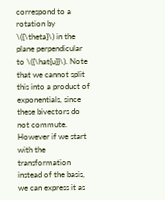correspond to a rotation by \({\theta}\) in the plane perpendicular to \({\hat{u}}\). Note that we cannot split this into a product of exponentials, since these bivectors do not commute. However if we start with the transformation instead of the basis, we can express it as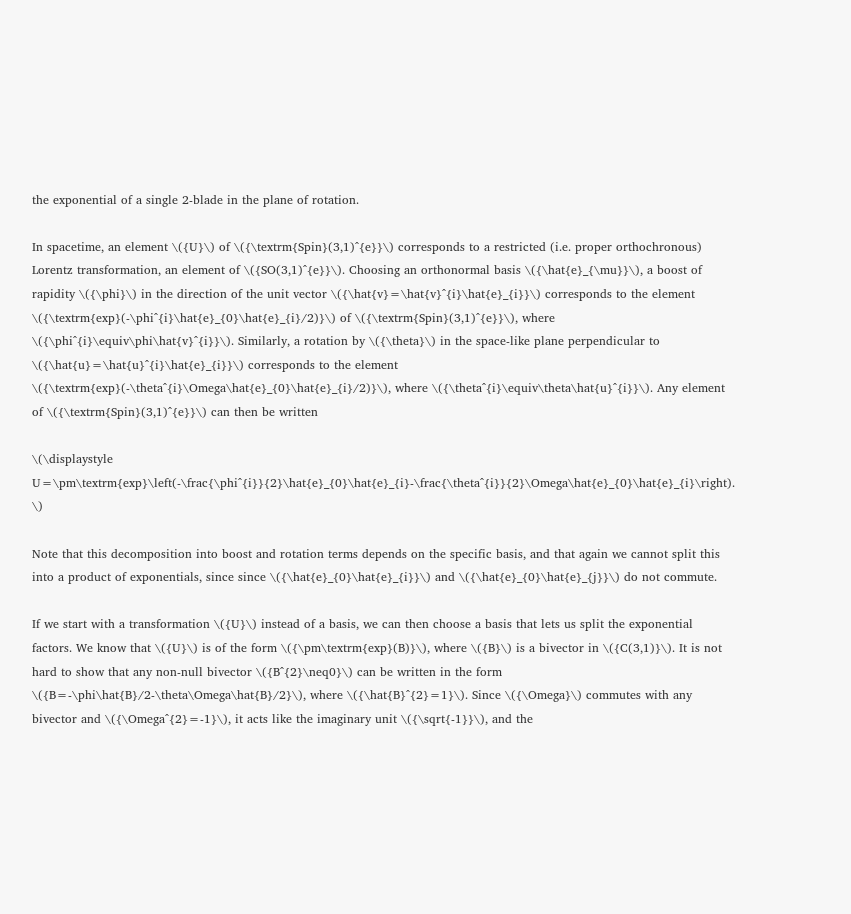the exponential of a single 2-blade in the plane of rotation.

In spacetime, an element \({U}\) of \({\textrm{Spin}(3,1)^{e}}\) corresponds to a restricted (i.e. proper orthochronous) Lorentz transformation, an element of \({SO(3,1)^{e}}\). Choosing an orthonormal basis \({\hat{e}_{\mu}}\), a boost of rapidity \({\phi}\) in the direction of the unit vector \({\hat{v}=\hat{v}^{i}\hat{e}_{i}}\) corresponds to the element \({\textrm{exp}(-\phi^{i}\hat{e}_{0}\hat{e}_{i}/2)}\) of \({\textrm{Spin}(3,1)^{e}}\), where \({\phi^{i}\equiv\phi\hat{v}^{i}}\). Similarly, a rotation by \({\theta}\) in the space-like plane perpendicular to \({\hat{u}=\hat{u}^{i}\hat{e}_{i}}\) corresponds to the element \({\textrm{exp}(-\theta^{i}\Omega\hat{e}_{0}\hat{e}_{i}/2)}\), where \({\theta^{i}\equiv\theta\hat{u}^{i}}\). Any element of \({\textrm{Spin}(3,1)^{e}}\) can then be written

\(\displaystyle U=\pm\textrm{exp}\left(-\frac{\phi^{i}}{2}\hat{e}_{0}\hat{e}_{i}-\frac{\theta^{i}}{2}\Omega\hat{e}_{0}\hat{e}_{i}\right). \)

Note that this decomposition into boost and rotation terms depends on the specific basis, and that again we cannot split this into a product of exponentials, since since \({\hat{e}_{0}\hat{e}_{i}}\) and \({\hat{e}_{0}\hat{e}_{j}}\) do not commute.

If we start with a transformation \({U}\) instead of a basis, we can then choose a basis that lets us split the exponential factors. We know that \({U}\) is of the form \({\pm\textrm{exp}(B)}\), where \({B}\) is a bivector in \({C(3,1)}\). It is not hard to show that any non-null bivector \({B^{2}\neq0}\) can be written in the form \({B=-\phi\hat{B}/2-\theta\Omega\hat{B}/2}\), where \({\hat{B}^{2}=1}\). Since \({\Omega}\) commutes with any bivector and \({\Omega^{2}=-1}\), it acts like the imaginary unit \({\sqrt{-1}}\), and the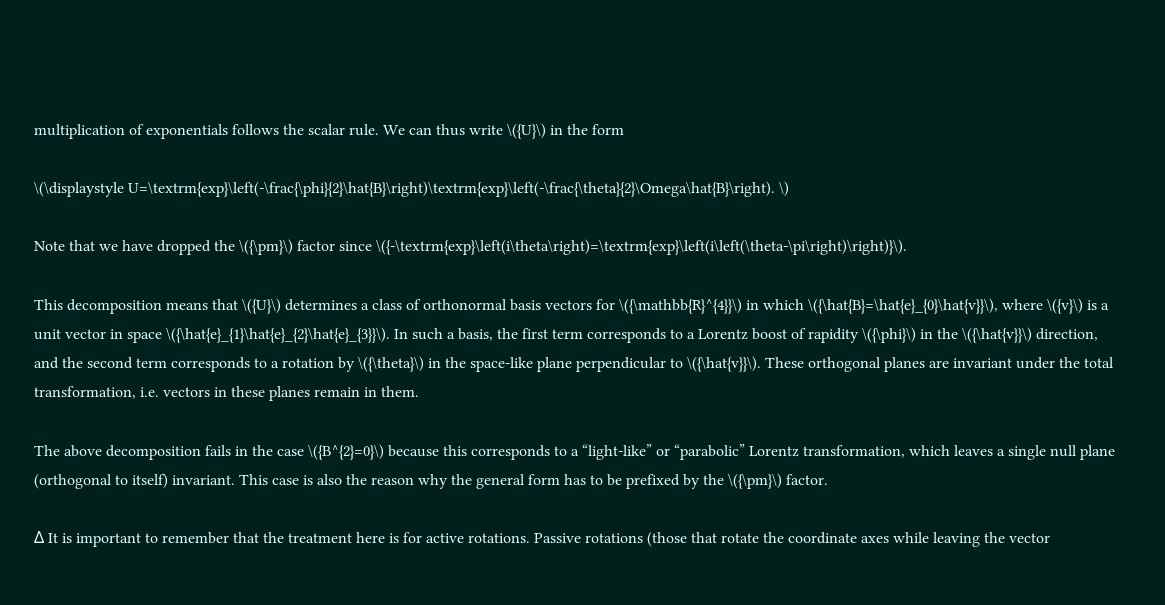multiplication of exponentials follows the scalar rule. We can thus write \({U}\) in the form

\(\displaystyle U=\textrm{exp}\left(-\frac{\phi}{2}\hat{B}\right)\textrm{exp}\left(-\frac{\theta}{2}\Omega\hat{B}\right). \)

Note that we have dropped the \({\pm}\) factor since \({-\textrm{exp}\left(i\theta\right)=\textrm{exp}\left(i\left(\theta-\pi\right)\right)}\).

This decomposition means that \({U}\) determines a class of orthonormal basis vectors for \({\mathbb{R}^{4}}\) in which \({\hat{B}=\hat{e}_{0}\hat{v}}\), where \({v}\) is a unit vector in space \({\hat{e}_{1}\hat{e}_{2}\hat{e}_{3}}\). In such a basis, the first term corresponds to a Lorentz boost of rapidity \({\phi}\) in the \({\hat{v}}\) direction, and the second term corresponds to a rotation by \({\theta}\) in the space-like plane perpendicular to \({\hat{v}}\). These orthogonal planes are invariant under the total transformation, i.e. vectors in these planes remain in them.

The above decomposition fails in the case \({B^{2}=0}\) because this corresponds to a “light-like” or “parabolic” Lorentz transformation, which leaves a single null plane (orthogonal to itself) invariant. This case is also the reason why the general form has to be prefixed by the \({\pm}\) factor.

Δ It is important to remember that the treatment here is for active rotations. Passive rotations (those that rotate the coordinate axes while leaving the vector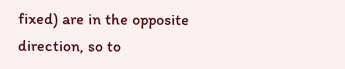fixed) are in the opposite direction, so to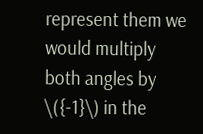represent them we would multiply both angles by \({-1}\) in the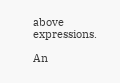above expressions.

An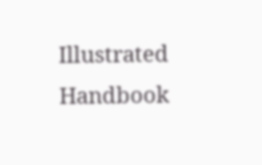Illustrated Handbook